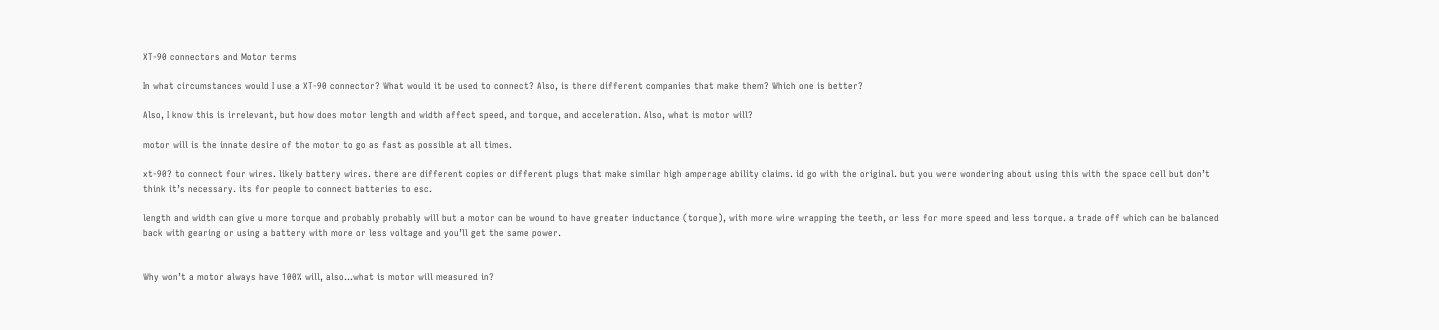XT-90 connectors and Motor terms

In what circumstances would I use a XT-90 connector? What would it be used to connect? Also, is there different companies that make them? Which one is better?

Also, I know this is irrelevant, but how does motor length and width affect speed, and torque, and acceleration. Also, what is motor will?

motor will is the innate desire of the motor to go as fast as possible at all times.

xt-90? to connect four wires. likely battery wires. there are different copies or different plugs that make similar high amperage ability claims. id go with the original. but you were wondering about using this with the space cell but don’t think it’s necessary. its for people to connect batteries to esc.

length and width can give u more torque and probably probably will but a motor can be wound to have greater inductance (torque), with more wire wrapping the teeth, or less for more speed and less torque. a trade off which can be balanced back with gearing or using a battery with more or less voltage and you’ll get the same power.


Why won’t a motor always have 100% will, also…what is motor will measured in?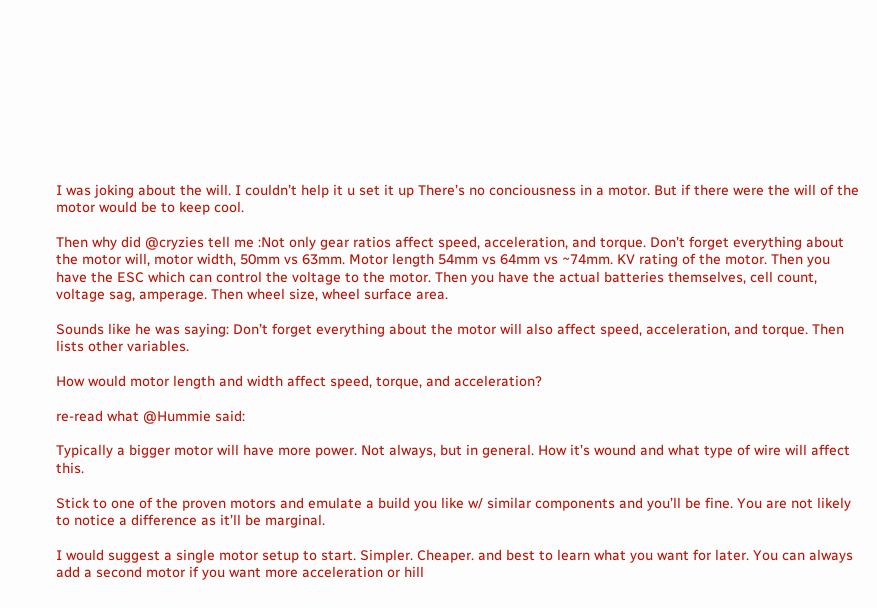I was joking about the will. I couldn’t help it u set it up There’s no conciousness in a motor. But if there were the will of the motor would be to keep cool.

Then why did @cryzies tell me :Not only gear ratios affect speed, acceleration, and torque. Don’t forget everything about the motor will, motor width, 50mm vs 63mm. Motor length 54mm vs 64mm vs ~74mm. KV rating of the motor. Then you have the ESC which can control the voltage to the motor. Then you have the actual batteries themselves, cell count, voltage sag, amperage. Then wheel size, wheel surface area.

Sounds like he was saying: Don’t forget everything about the motor will also affect speed, acceleration, and torque. Then lists other variables.

How would motor length and width affect speed, torque, and acceleration?

re-read what @Hummie said:

Typically a bigger motor will have more power. Not always, but in general. How it’s wound and what type of wire will affect this.

Stick to one of the proven motors and emulate a build you like w/ similar components and you’ll be fine. You are not likely to notice a difference as it’ll be marginal.

I would suggest a single motor setup to start. Simpler. Cheaper. and best to learn what you want for later. You can always add a second motor if you want more acceleration or hill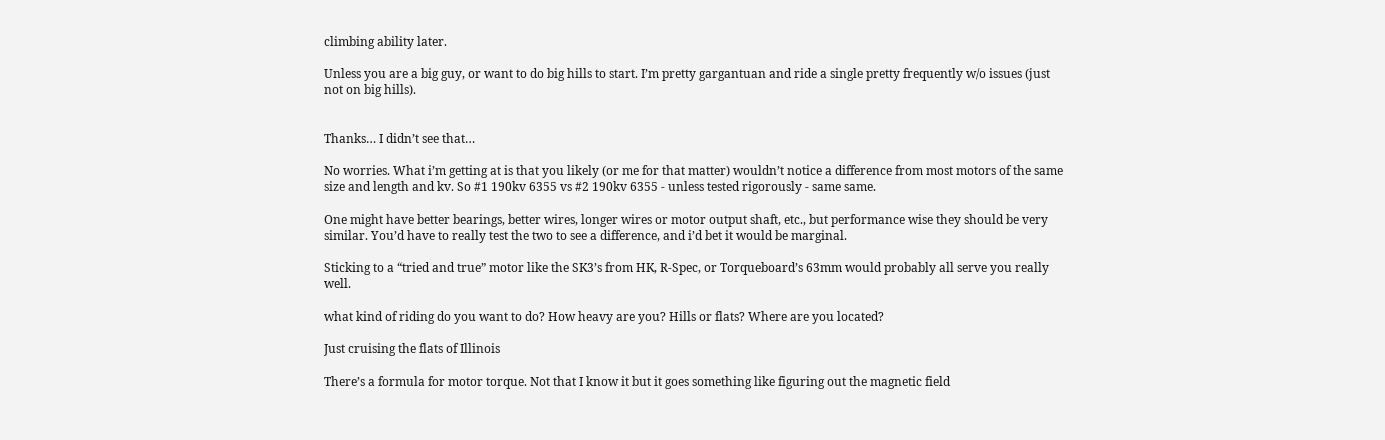climbing ability later.

Unless you are a big guy, or want to do big hills to start. I’m pretty gargantuan and ride a single pretty frequently w/o issues (just not on big hills).


Thanks… I didn’t see that…

No worries. What i’m getting at is that you likely (or me for that matter) wouldn’t notice a difference from most motors of the same size and length and kv. So #1 190kv 6355 vs #2 190kv 6355 - unless tested rigorously - same same.

One might have better bearings, better wires, longer wires or motor output shaft, etc., but performance wise they should be very similar. You’d have to really test the two to see a difference, and i’d bet it would be marginal.

Sticking to a “tried and true” motor like the SK3’s from HK, R-Spec, or Torqueboard’s 63mm would probably all serve you really well.

what kind of riding do you want to do? How heavy are you? Hills or flats? Where are you located?

Just cruising the flats of Illinois

There’s a formula for motor torque. Not that I know it but it goes something like figuring out the magnetic field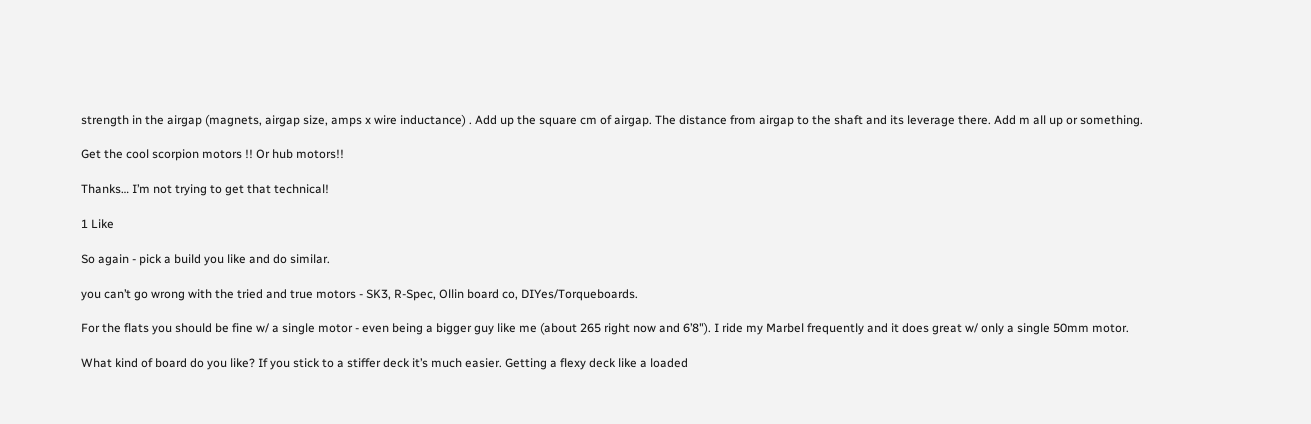strength in the airgap (magnets, airgap size, amps x wire inductance) . Add up the square cm of airgap. The distance from airgap to the shaft and its leverage there. Add m all up or something.

Get the cool scorpion motors !! Or hub motors!!

Thanks… I’m not trying to get that technical!

1 Like

So again - pick a build you like and do similar.

you can’t go wrong with the tried and true motors - SK3, R-Spec, Ollin board co, DIYes/Torqueboards.

For the flats you should be fine w/ a single motor - even being a bigger guy like me (about 265 right now and 6’8"). I ride my Marbel frequently and it does great w/ only a single 50mm motor.

What kind of board do you like? If you stick to a stiffer deck it’s much easier. Getting a flexy deck like a loaded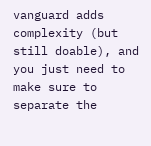vanguard adds complexity (but still doable), and you just need to make sure to separate the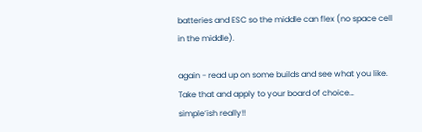batteries and ESC so the middle can flex (no space cell in the middle).

again - read up on some builds and see what you like. Take that and apply to your board of choice… simple’ish really!!